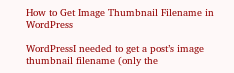How to Get Image Thumbnail Filename in WordPress

WordPressI needed to get a post’s image thumbnail filename (only the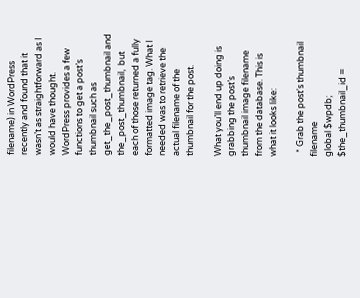filename) in WordPress recently and found that it wasn’t as straightforward as I would have thought. WordPress provides a few functions to get a post’s thumbnail such as get_the_post_thumbnail and the_post_thumbnail,  but each of those returned a fully formatted image tag. What I needed was to retrieve the actual filename of the thumbnail for the post.

What you’ll end up doing is grabbing the post’s thumbnail image filename from the database. This is what it looks like:

  * Grab the post's thumbnail filename
global $wpdb;
$the_thumbnail_id =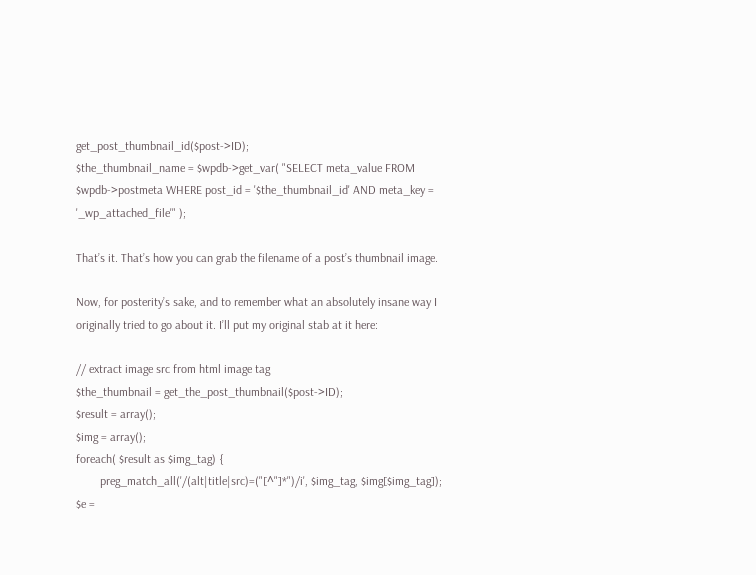get_post_thumbnail_id($post->ID);
$the_thumbnail_name = $wpdb->get_var( "SELECT meta_value FROM $wpdb->postmeta WHERE post_id = '$the_thumbnail_id' AND meta_key = '_wp_attached_file'" );

That’s it. That’s how you can grab the filename of a post’s thumbnail image.

Now, for posterity’s sake, and to remember what an absolutely insane way I originally tried to go about it. I’ll put my original stab at it here:

// extract image src from html image tag
$the_thumbnail = get_the_post_thumbnail($post->ID);
$result = array();
$img = array();
foreach( $result as $img_tag) {
        preg_match_all('/(alt|title|src)=("[^"]*")/i', $img_tag, $img[$img_tag]);
$e =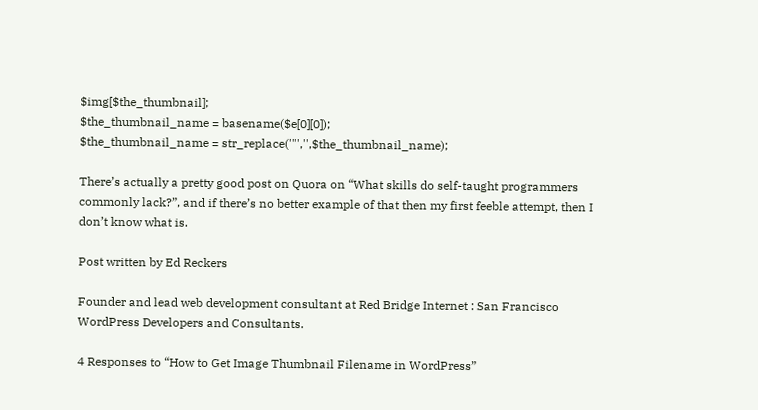$img[$the_thumbnail];
$the_thumbnail_name = basename($e[0][0]);
$the_thumbnail_name = str_replace('"','',$the_thumbnail_name);

There’s actually a pretty good post on Quora on “What skills do self-taught programmers commonly lack?”, and if there’s no better example of that then my first feeble attempt, then I don’t know what is.

Post written by Ed Reckers

Founder and lead web development consultant at Red Bridge Internet : San Francisco WordPress Developers and Consultants.

4 Responses to “How to Get Image Thumbnail Filename in WordPress”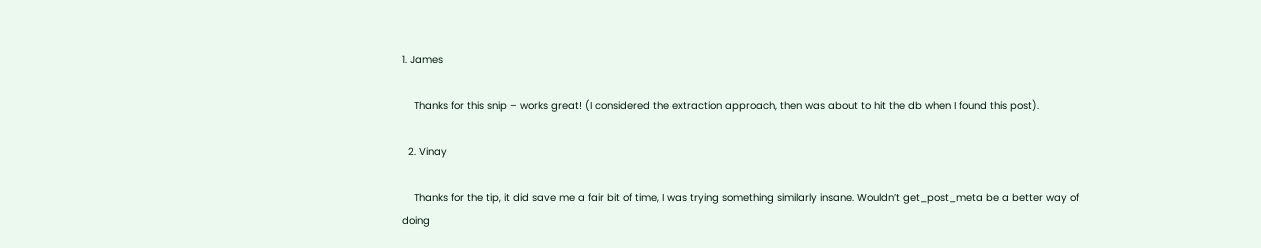1. James

    Thanks for this snip – works great! (I considered the extraction approach, then was about to hit the db when I found this post).

  2. Vinay

    Thanks for the tip, it did save me a fair bit of time, I was trying something similarly insane. Wouldn’t get_post_meta be a better way of doing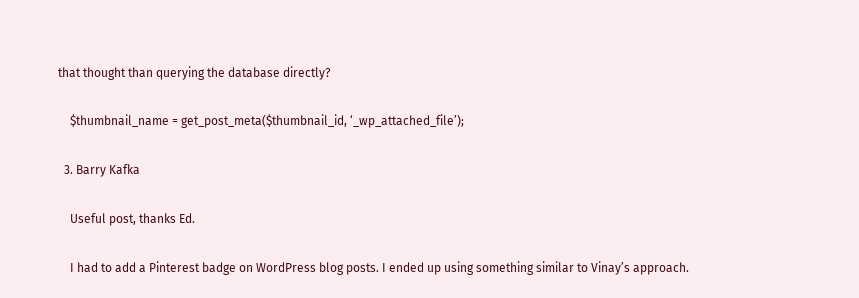that thought than querying the database directly?

    $thumbnail_name = get_post_meta($thumbnail_id, ‘_wp_attached_file’);

  3. Barry Kafka

    Useful post, thanks Ed.

    I had to add a Pinterest badge on WordPress blog posts. I ended up using something similar to Vinay’s approach.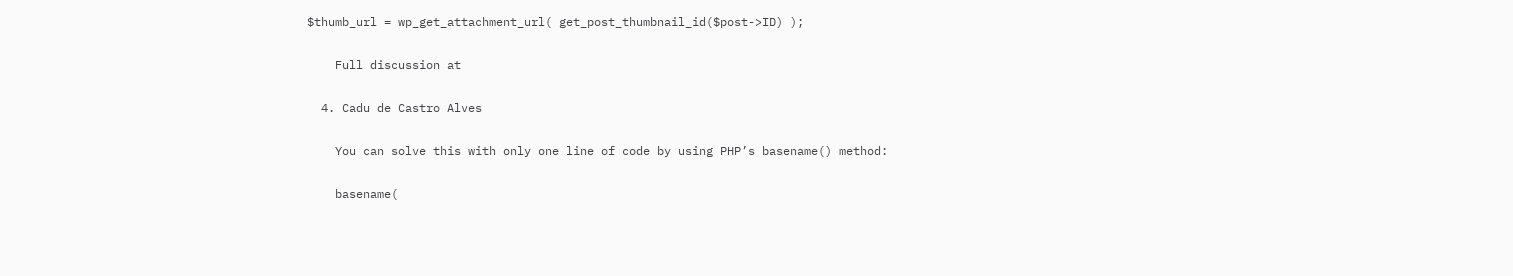$thumb_url = wp_get_attachment_url( get_post_thumbnail_id($post->ID) );

    Full discussion at

  4. Cadu de Castro Alves

    You can solve this with only one line of code by using PHP’s basename() method:

    basename(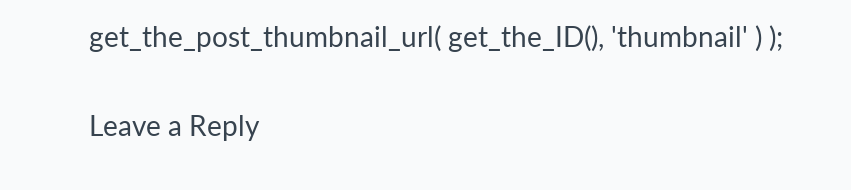get_the_post_thumbnail_url( get_the_ID(), 'thumbnail' ) );

Leave a Reply